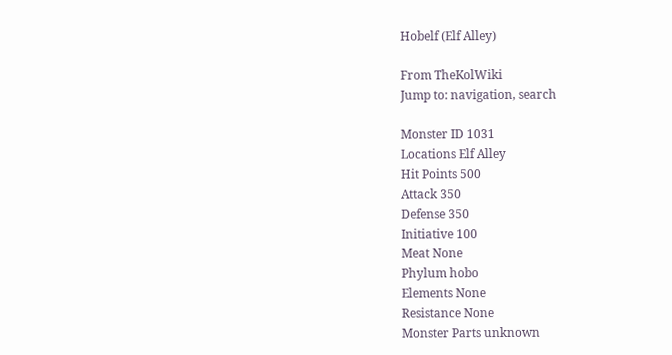Hobelf (Elf Alley)

From TheKolWiki
Jump to: navigation, search

Monster ID 1031
Locations Elf Alley
Hit Points 500
Attack 350
Defense 350
Initiative 100
Meat None
Phylum hobo
Elements None
Resistance None
Monster Parts unknown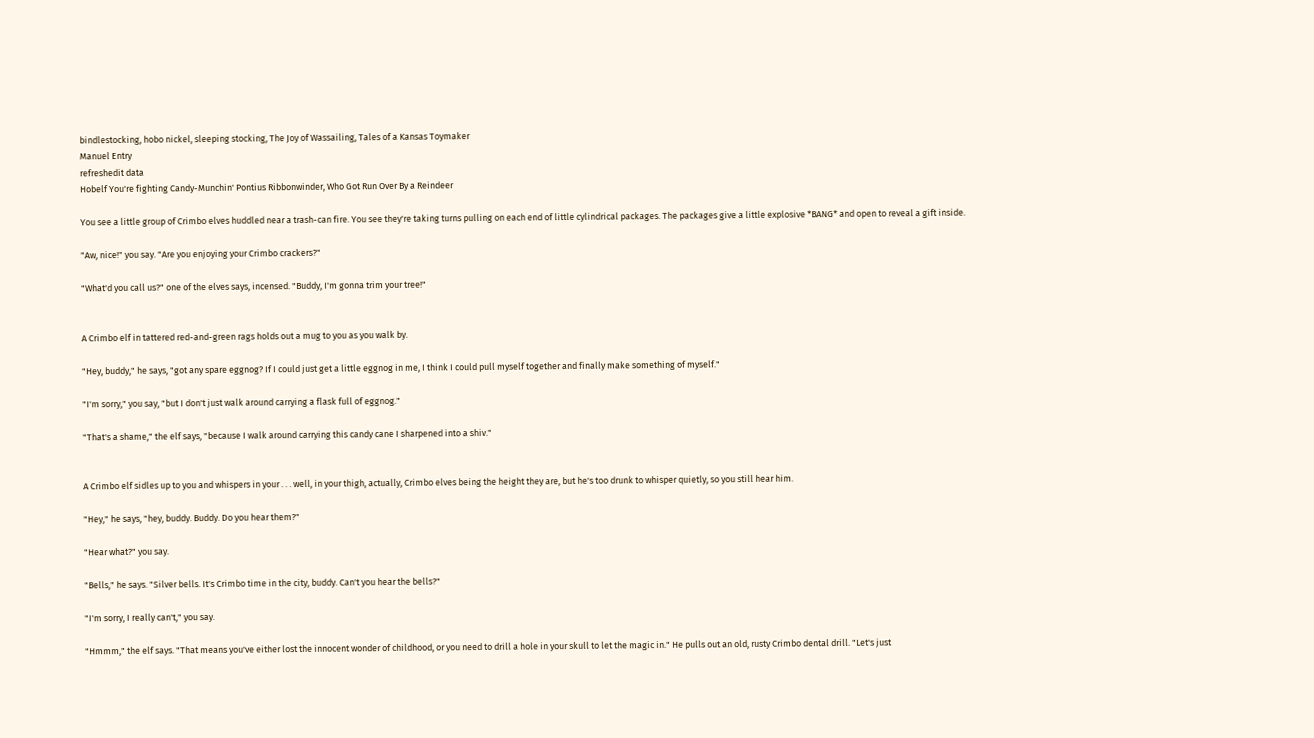bindlestocking, hobo nickel, sleeping stocking, The Joy of Wassailing, Tales of a Kansas Toymaker
Manuel Entry
refreshedit data
Hobelf You're fighting Candy-Munchin' Pontius Ribbonwinder, Who Got Run Over By a Reindeer

You see a little group of Crimbo elves huddled near a trash-can fire. You see they're taking turns pulling on each end of little cylindrical packages. The packages give a little explosive *BANG* and open to reveal a gift inside.

"Aw, nice!" you say. "Are you enjoying your Crimbo crackers?"

"What'd you call us?" one of the elves says, incensed. "Buddy, I'm gonna trim your tree!"


A Crimbo elf in tattered red-and-green rags holds out a mug to you as you walk by.

"Hey, buddy," he says, "got any spare eggnog? If I could just get a little eggnog in me, I think I could pull myself together and finally make something of myself."

"I'm sorry," you say, "but I don't just walk around carrying a flask full of eggnog."

"That's a shame," the elf says, "because I walk around carrying this candy cane I sharpened into a shiv."


A Crimbo elf sidles up to you and whispers in your . . . well, in your thigh, actually, Crimbo elves being the height they are, but he's too drunk to whisper quietly, so you still hear him.

"Hey," he says, "hey, buddy. Buddy. Do you hear them?"

"Hear what?" you say.

"Bells," he says. "Silver bells. It's Crimbo time in the city, buddy. Can't you hear the bells?"

"I'm sorry, I really can't," you say.

"Hmmm," the elf says. "That means you've either lost the innocent wonder of childhood, or you need to drill a hole in your skull to let the magic in." He pulls out an old, rusty Crimbo dental drill. "Let's just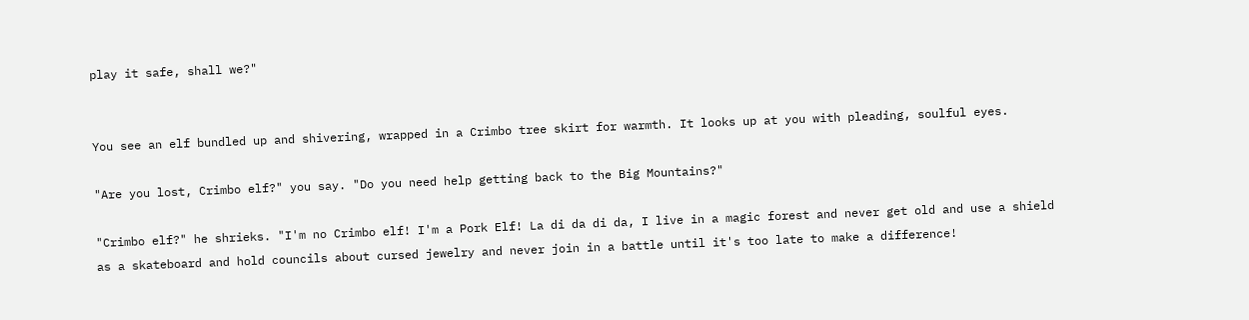play it safe, shall we?"


You see an elf bundled up and shivering, wrapped in a Crimbo tree skirt for warmth. It looks up at you with pleading, soulful eyes.

"Are you lost, Crimbo elf?" you say. "Do you need help getting back to the Big Mountains?"

"Crimbo elf?" he shrieks. "I'm no Crimbo elf! I'm a Pork Elf! La di da di da, I live in a magic forest and never get old and use a shield as a skateboard and hold councils about cursed jewelry and never join in a battle until it's too late to make a difference!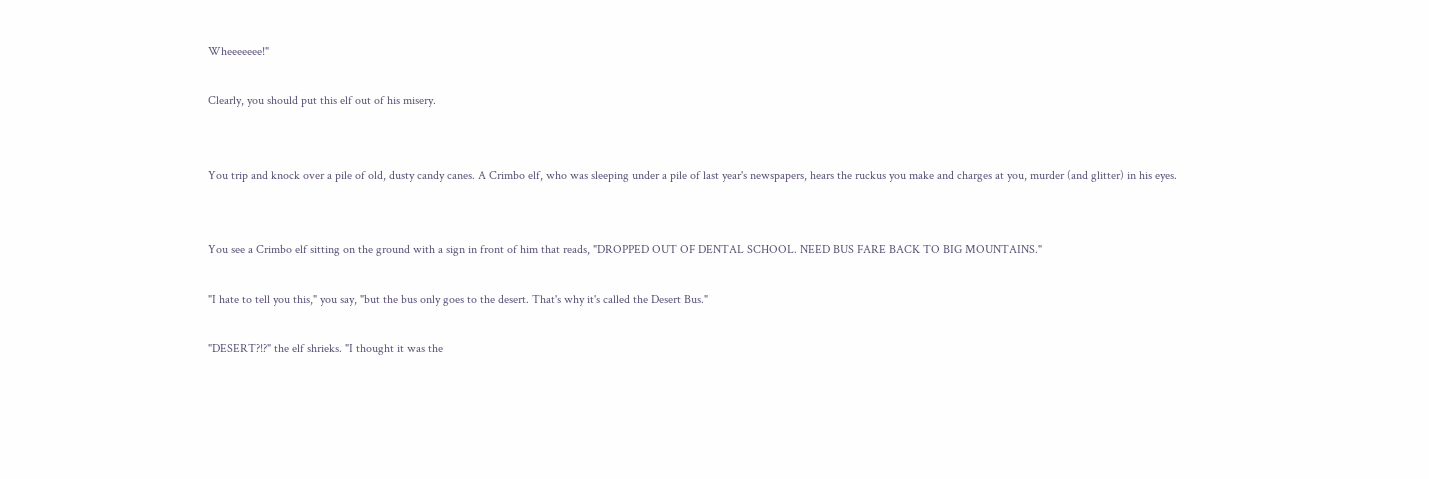Wheeeeeee!"

Clearly, you should put this elf out of his misery.


You trip and knock over a pile of old, dusty candy canes. A Crimbo elf, who was sleeping under a pile of last year's newspapers, hears the ruckus you make and charges at you, murder (and glitter) in his eyes.


You see a Crimbo elf sitting on the ground with a sign in front of him that reads, "DROPPED OUT OF DENTAL SCHOOL. NEED BUS FARE BACK TO BIG MOUNTAINS."

"I hate to tell you this," you say, "but the bus only goes to the desert. That's why it's called the Desert Bus."

"DESERT?!?" the elf shrieks. "I thought it was the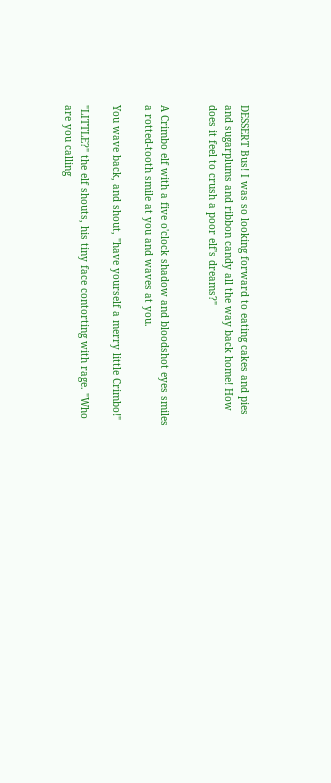DESSERT Bus! I was so looking forward to eating cakes and pies and sugarplums and ribbon candy all the way back home! How does it feel to crush a poor elf's dreams?"


A Crimbo elf with a five o'clock shadow and bloodshot eyes smiles a rotted-tooth smile at you and waves at you.

You wave back, and shout, "have yourself a merry little Crimbo!"

"LITTLE?" the elf shouts, his tiny face contorting with rage. "Who are you calling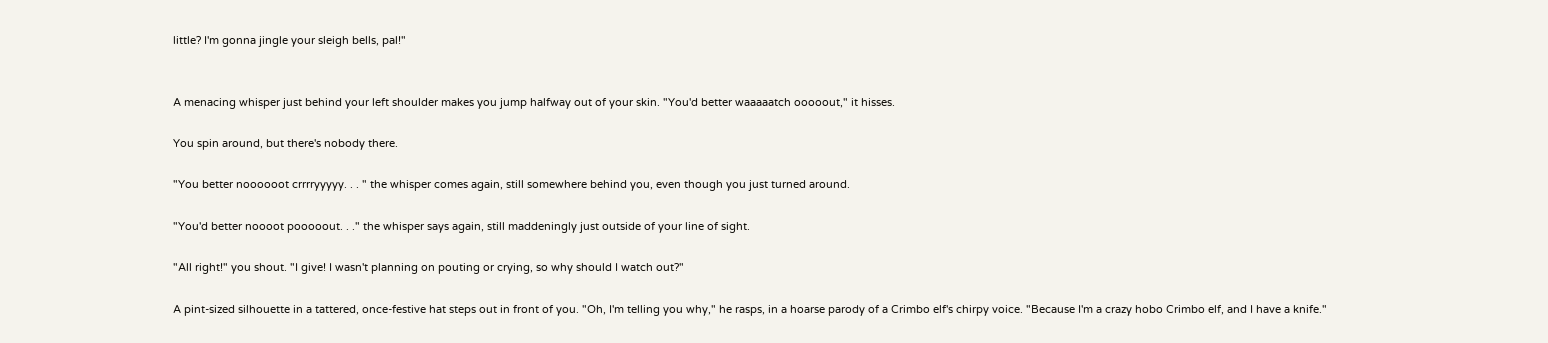little? I'm gonna jingle your sleigh bells, pal!"


A menacing whisper just behind your left shoulder makes you jump halfway out of your skin. "You'd better waaaaatch ooooout," it hisses.

You spin around, but there's nobody there.

"You better noooooot crrrryyyyy. . . " the whisper comes again, still somewhere behind you, even though you just turned around.

"You'd better noooot pooooout. . ." the whisper says again, still maddeningly just outside of your line of sight.

"All right!" you shout. "I give! I wasn't planning on pouting or crying, so why should I watch out?"

A pint-sized silhouette in a tattered, once-festive hat steps out in front of you. "Oh, I'm telling you why," he rasps, in a hoarse parody of a Crimbo elf's chirpy voice. "Because I'm a crazy hobo Crimbo elf, and I have a knife."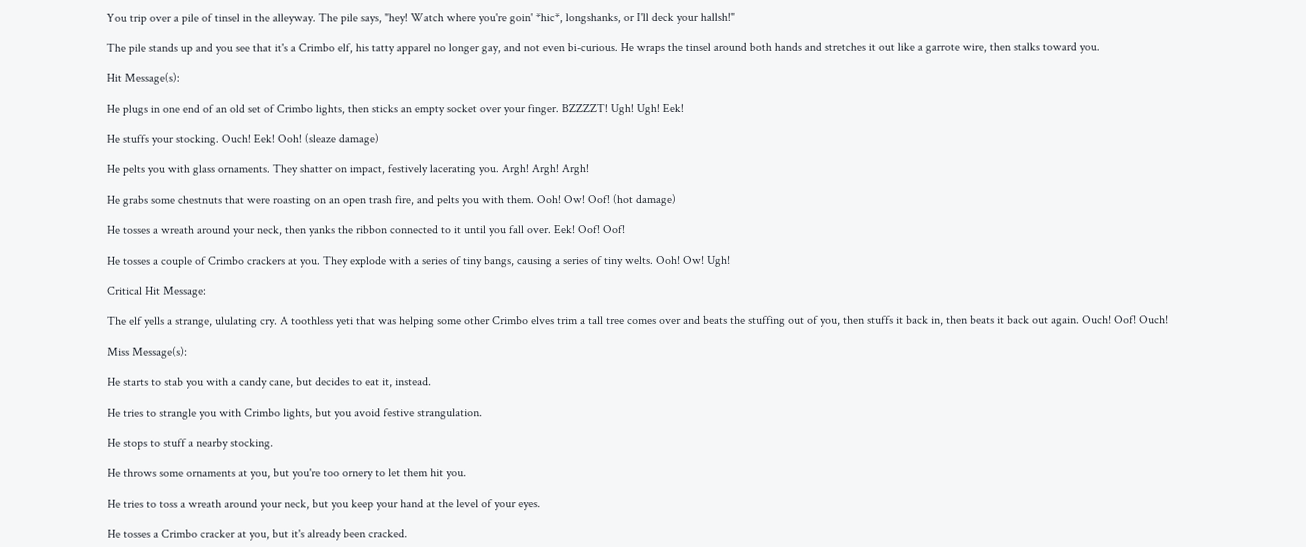You trip over a pile of tinsel in the alleyway. The pile says, "hey! Watch where you're goin' *hic*, longshanks, or I'll deck your hallsh!"

The pile stands up and you see that it's a Crimbo elf, his tatty apparel no longer gay, and not even bi-curious. He wraps the tinsel around both hands and stretches it out like a garrote wire, then stalks toward you.

Hit Message(s):

He plugs in one end of an old set of Crimbo lights, then sticks an empty socket over your finger. BZZZZT! Ugh! Ugh! Eek!

He stuffs your stocking. Ouch! Eek! Ooh! (sleaze damage)

He pelts you with glass ornaments. They shatter on impact, festively lacerating you. Argh! Argh! Argh!

He grabs some chestnuts that were roasting on an open trash fire, and pelts you with them. Ooh! Ow! Oof! (hot damage)

He tosses a wreath around your neck, then yanks the ribbon connected to it until you fall over. Eek! Oof! Oof!

He tosses a couple of Crimbo crackers at you. They explode with a series of tiny bangs, causing a series of tiny welts. Ooh! Ow! Ugh!

Critical Hit Message:

The elf yells a strange, ululating cry. A toothless yeti that was helping some other Crimbo elves trim a tall tree comes over and beats the stuffing out of you, then stuffs it back in, then beats it back out again. Ouch! Oof! Ouch!

Miss Message(s):

He starts to stab you with a candy cane, but decides to eat it, instead.

He tries to strangle you with Crimbo lights, but you avoid festive strangulation.

He stops to stuff a nearby stocking.

He throws some ornaments at you, but you're too ornery to let them hit you.

He tries to toss a wreath around your neck, but you keep your hand at the level of your eyes.

He tosses a Crimbo cracker at you, but it's already been cracked.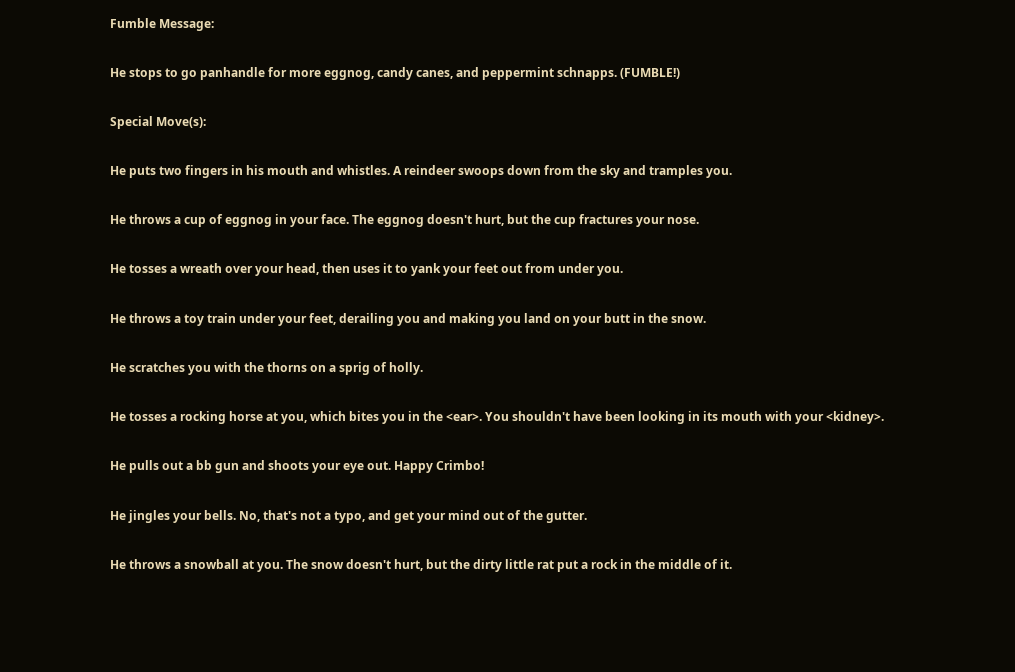Fumble Message:

He stops to go panhandle for more eggnog, candy canes, and peppermint schnapps. (FUMBLE!)

Special Move(s):

He puts two fingers in his mouth and whistles. A reindeer swoops down from the sky and tramples you.

He throws a cup of eggnog in your face. The eggnog doesn't hurt, but the cup fractures your nose.

He tosses a wreath over your head, then uses it to yank your feet out from under you.

He throws a toy train under your feet, derailing you and making you land on your butt in the snow.

He scratches you with the thorns on a sprig of holly.

He tosses a rocking horse at you, which bites you in the <ear>. You shouldn't have been looking in its mouth with your <kidney>.

He pulls out a bb gun and shoots your eye out. Happy Crimbo!

He jingles your bells. No, that's not a typo, and get your mind out of the gutter.

He throws a snowball at you. The snow doesn't hurt, but the dirty little rat put a rock in the middle of it.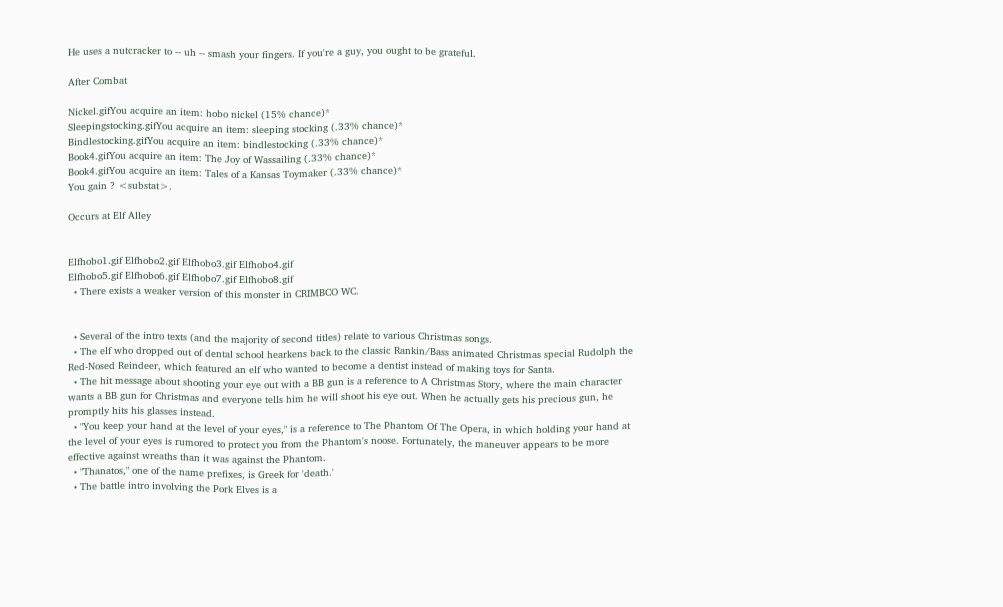He uses a nutcracker to -- uh -- smash your fingers. If you're a guy, you ought to be grateful.

After Combat

Nickel.gifYou acquire an item: hobo nickel (15% chance)*
Sleepingstocking.gifYou acquire an item: sleeping stocking (.33% chance)*
Bindlestocking.gifYou acquire an item: bindlestocking (.33% chance)*
Book4.gifYou acquire an item: The Joy of Wassailing (.33% chance)*
Book4.gifYou acquire an item: Tales of a Kansas Toymaker (.33% chance)*
You gain ? <substat>.

Occurs at Elf Alley


Elfhobo1.gif Elfhobo2.gif Elfhobo3.gif Elfhobo4.gif
Elfhobo5.gif Elfhobo6.gif Elfhobo7.gif Elfhobo8.gif
  • There exists a weaker version of this monster in CRIMBCO WC.


  • Several of the intro texts (and the majority of second titles) relate to various Christmas songs.
  • The elf who dropped out of dental school hearkens back to the classic Rankin/Bass animated Christmas special Rudolph the Red-Nosed Reindeer, which featured an elf who wanted to become a dentist instead of making toys for Santa.
  • The hit message about shooting your eye out with a BB gun is a reference to A Christmas Story, where the main character wants a BB gun for Christmas and everyone tells him he will shoot his eye out. When he actually gets his precious gun, he promptly hits his glasses instead.
  • "You keep your hand at the level of your eyes," is a reference to The Phantom Of The Opera, in which holding your hand at the level of your eyes is rumored to protect you from the Phantom's noose. Fortunately, the maneuver appears to be more effective against wreaths than it was against the Phantom.
  • "Thanatos," one of the name prefixes, is Greek for 'death.'
  • The battle intro involving the Pork Elves is a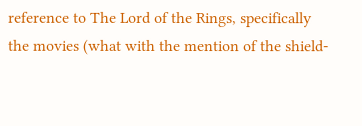reference to The Lord of the Rings, specifically the movies (what with the mention of the shield-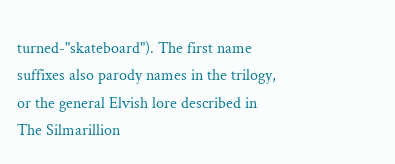turned-"skateboard"). The first name suffixes also parody names in the trilogy, or the general Elvish lore described in The Silmarillion